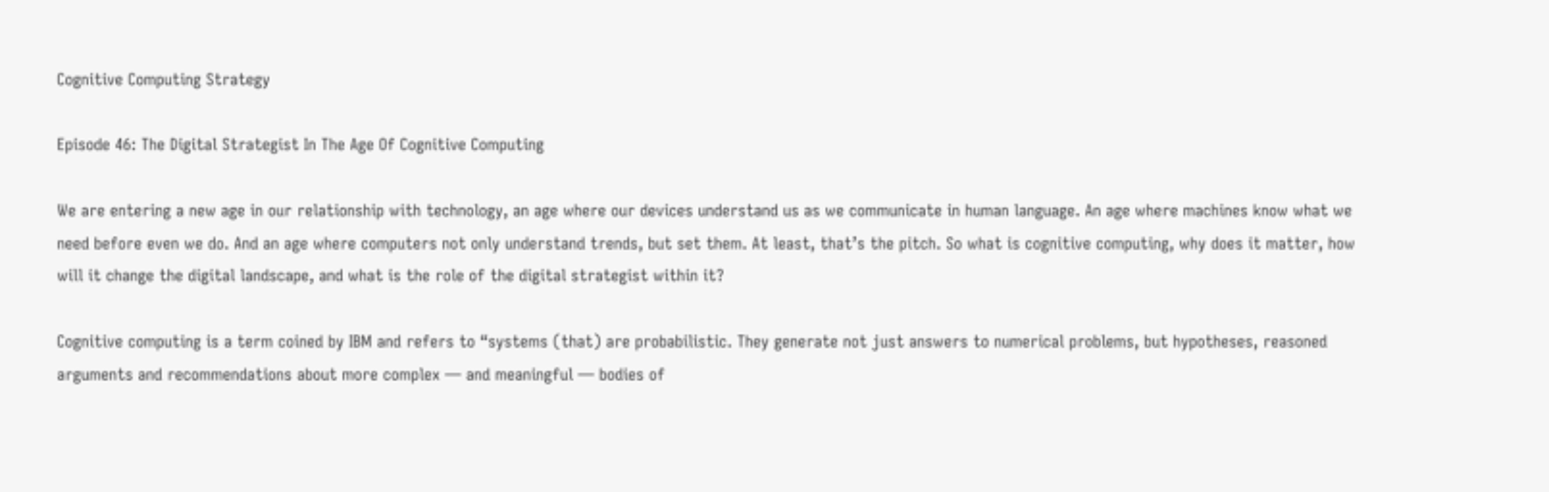Cognitive Computing Strategy

Episode 46: The Digital Strategist In The Age Of Cognitive Computing

We are entering a new age in our relationship with technology, an age where our devices understand us as we communicate in human language. An age where machines know what we need before even we do. And an age where computers not only understand trends, but set them. At least, that’s the pitch. So what is cognitive computing, why does it matter, how will it change the digital landscape, and what is the role of the digital strategist within it?

Cognitive computing is a term coined by IBM and refers to “systems (that) are probabilistic. They generate not just answers to numerical problems, but hypotheses, reasoned arguments and recommendations about more complex — and meaningful — bodies of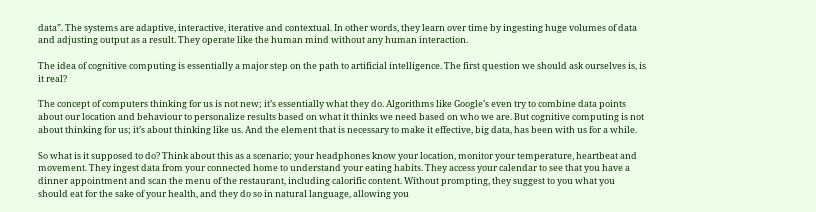data”. The systems are adaptive, interactive, iterative and contextual. In other words, they learn over time by ingesting huge volumes of data and adjusting output as a result. They operate like the human mind without any human interaction.

The idea of cognitive computing is essentially a major step on the path to artificial intelligence. The first question we should ask ourselves is, is it real?

The concept of computers thinking for us is not new; it’s essentially what they do. Algorithms like Google’s even try to combine data points about our location and behaviour to personalize results based on what it thinks we need based on who we are. But cognitive computing is not about thinking for us; it’s about thinking like us. And the element that is necessary to make it effective, big data, has been with us for a while.

So what is it supposed to do? Think about this as a scenario; your headphones know your location, monitor your temperature, heartbeat and movement. They ingest data from your connected home to understand your eating habits. They access your calendar to see that you have a dinner appointment and scan the menu of the restaurant, including calorific content. Without prompting, they suggest to you what you should eat for the sake of your health, and they do so in natural language, allowing you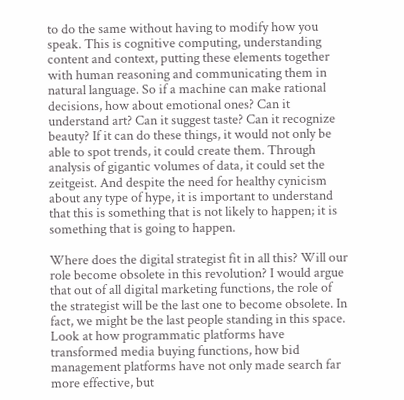to do the same without having to modify how you speak. This is cognitive computing, understanding content and context, putting these elements together with human reasoning and communicating them in natural language. So if a machine can make rational decisions, how about emotional ones? Can it understand art? Can it suggest taste? Can it recognize beauty? If it can do these things, it would not only be able to spot trends, it could create them. Through analysis of gigantic volumes of data, it could set the zeitgeist. And despite the need for healthy cynicism about any type of hype, it is important to understand that this is something that is not likely to happen; it is something that is going to happen.

Where does the digital strategist fit in all this? Will our role become obsolete in this revolution? I would argue that out of all digital marketing functions, the role of the strategist will be the last one to become obsolete. In fact, we might be the last people standing in this space. Look at how programmatic platforms have transformed media buying functions, how bid management platforms have not only made search far more effective, but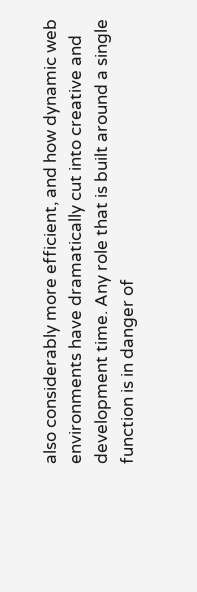also considerably more efficient, and how dynamic web environments have dramatically cut into creative and development time. Any role that is built around a single function is in danger of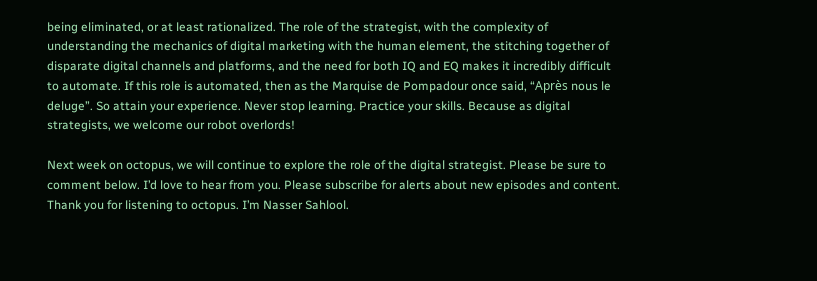being eliminated, or at least rationalized. The role of the strategist, with the complexity of understanding the mechanics of digital marketing with the human element, the stitching together of disparate digital channels and platforms, and the need for both IQ and EQ makes it incredibly difficult to automate. If this role is automated, then as the Marquise de Pompadour once said, “Après nous le deluge”. So attain your experience. Never stop learning. Practice your skills. Because as digital strategists, we welcome our robot overlords!

Next week on octopus, we will continue to explore the role of the digital strategist. Please be sure to comment below. I’d love to hear from you. Please subscribe for alerts about new episodes and content. Thank you for listening to octopus. I’m Nasser Sahlool.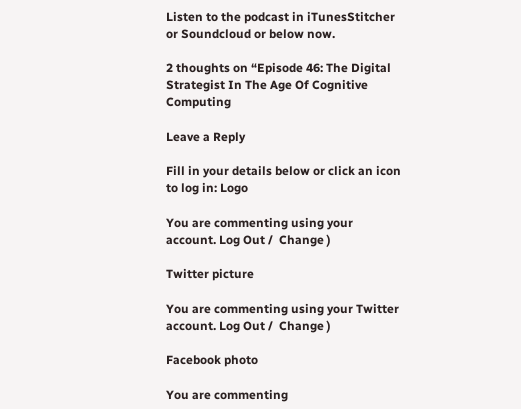Listen to the podcast in iTunesStitcher or Soundcloud or below now.

2 thoughts on “Episode 46: The Digital Strategist In The Age Of Cognitive Computing

Leave a Reply

Fill in your details below or click an icon to log in: Logo

You are commenting using your account. Log Out /  Change )

Twitter picture

You are commenting using your Twitter account. Log Out /  Change )

Facebook photo

You are commenting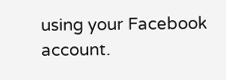using your Facebook account.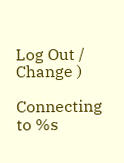Log Out /  Change )

Connecting to %s